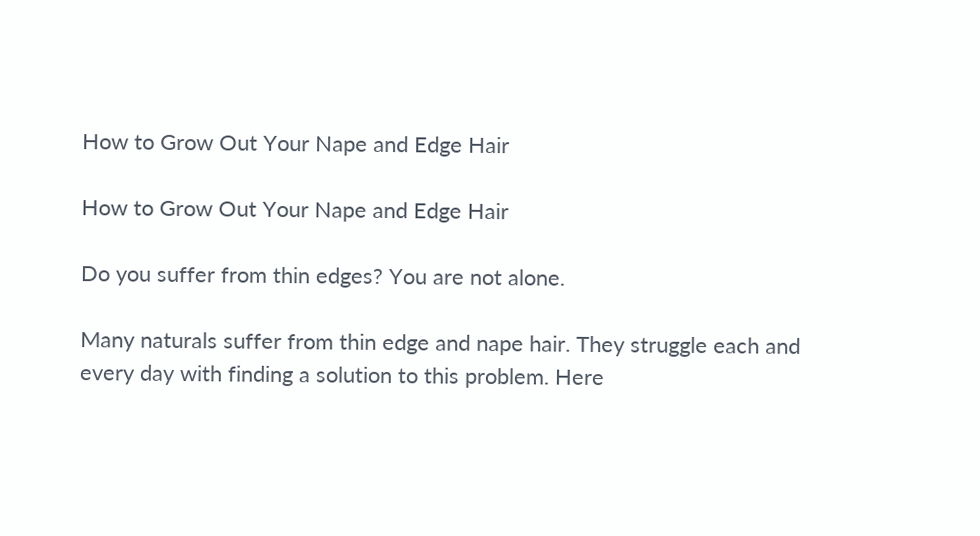How to Grow Out Your Nape and Edge Hair

How to Grow Out Your Nape and Edge Hair

Do you suffer from thin edges? You are not alone.

Many naturals suffer from thin edge and nape hair. They struggle each and every day with finding a solution to this problem. Here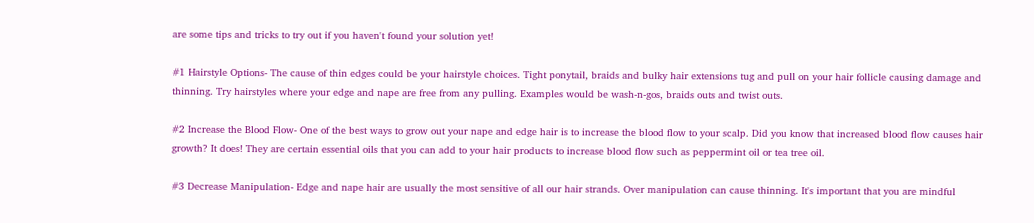are some tips and tricks to try out if you haven't found your solution yet!

#1 Hairstyle Options- The cause of thin edges could be your hairstyle choices. Tight ponytail, braids and bulky hair extensions tug and pull on your hair follicle causing damage and thinning. Try hairstyles where your edge and nape are free from any pulling. Examples would be wash-n-gos, braids outs and twist outs.

#2 Increase the Blood Flow- One of the best ways to grow out your nape and edge hair is to increase the blood flow to your scalp. Did you know that increased blood flow causes hair growth? It does! They are certain essential oils that you can add to your hair products to increase blood flow such as peppermint oil or tea tree oil.

#3 Decrease Manipulation- Edge and nape hair are usually the most sensitive of all our hair strands. Over manipulation can cause thinning. It's important that you are mindful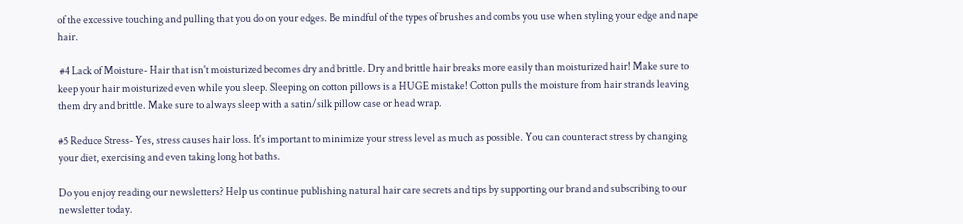of the excessive touching and pulling that you do on your edges. Be mindful of the types of brushes and combs you use when styling your edge and nape hair.

 #4 Lack of Moisture- Hair that isn't moisturized becomes dry and brittle. Dry and brittle hair breaks more easily than moisturized hair! Make sure to keep your hair moisturized even while you sleep. Sleeping on cotton pillows is a HUGE mistake! Cotton pulls the moisture from hair strands leaving them dry and brittle. Make sure to always sleep with a satin/silk pillow case or head wrap.

#5 Reduce Stress- Yes, stress causes hair loss. It's important to minimize your stress level as much as possible. You can counteract stress by changing your diet, exercising and even taking long hot baths.

Do you enjoy reading our newsletters? Help us continue publishing natural hair care secrets and tips by supporting our brand and subscribing to our newsletter today.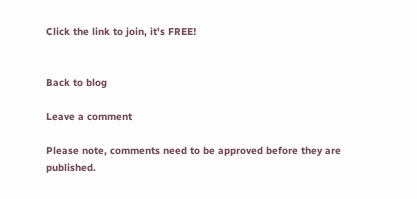Click the link to join, it's FREE!


Back to blog

Leave a comment

Please note, comments need to be approved before they are published.